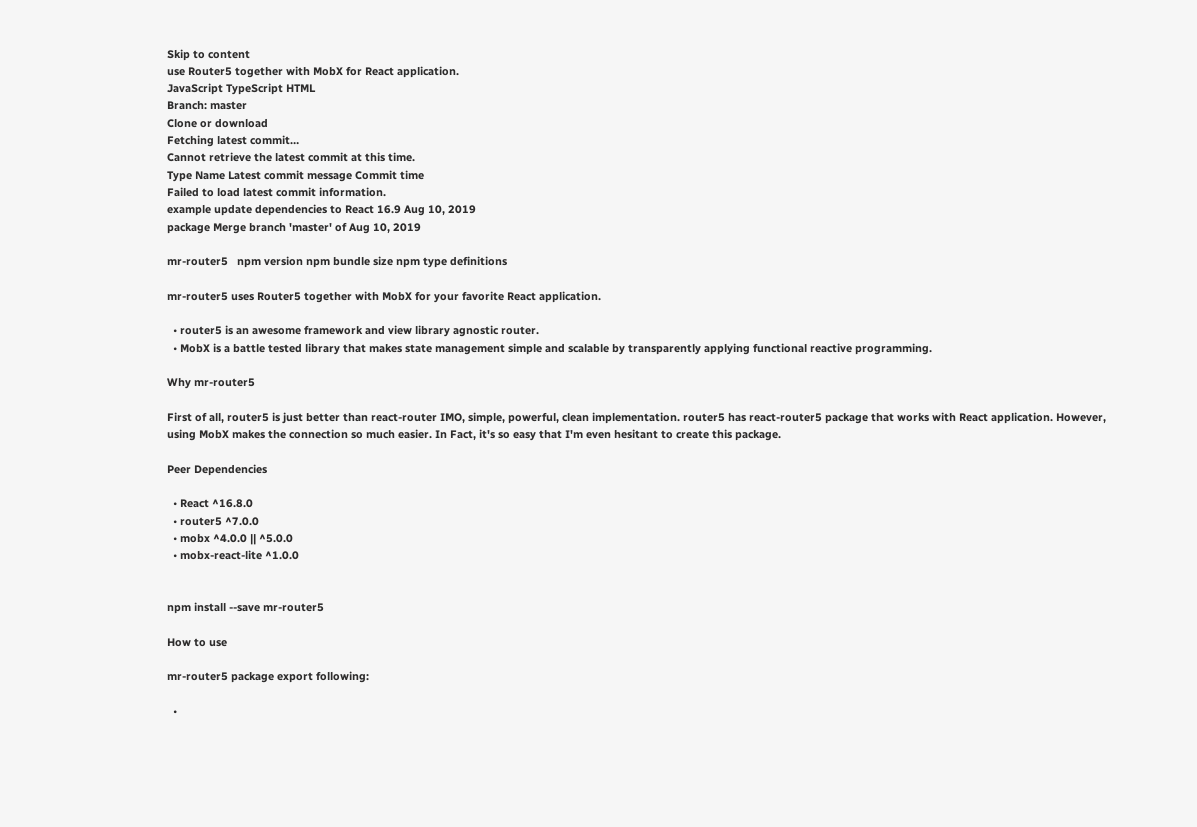Skip to content
use Router5 together with MobX for React application.
JavaScript TypeScript HTML
Branch: master
Clone or download
Fetching latest commit…
Cannot retrieve the latest commit at this time.
Type Name Latest commit message Commit time
Failed to load latest commit information.
example update dependencies to React 16.9 Aug 10, 2019
package Merge branch 'master' of Aug 10, 2019

mr-router5   npm version npm bundle size npm type definitions

mr-router5 uses Router5 together with MobX for your favorite React application.

  • router5 is an awesome framework and view library agnostic router.
  • MobX is a battle tested library that makes state management simple and scalable by transparently applying functional reactive programming.

Why mr-router5

First of all, router5 is just better than react-router IMO, simple, powerful, clean implementation. router5 has react-router5 package that works with React application. However, using MobX makes the connection so much easier. In Fact, it's so easy that I'm even hesitant to create this package.

Peer Dependencies

  • React ^16.8.0
  • router5 ^7.0.0
  • mobx ^4.0.0 || ^5.0.0
  • mobx-react-lite ^1.0.0


npm install --save mr-router5

How to use

mr-router5 package export following:

  •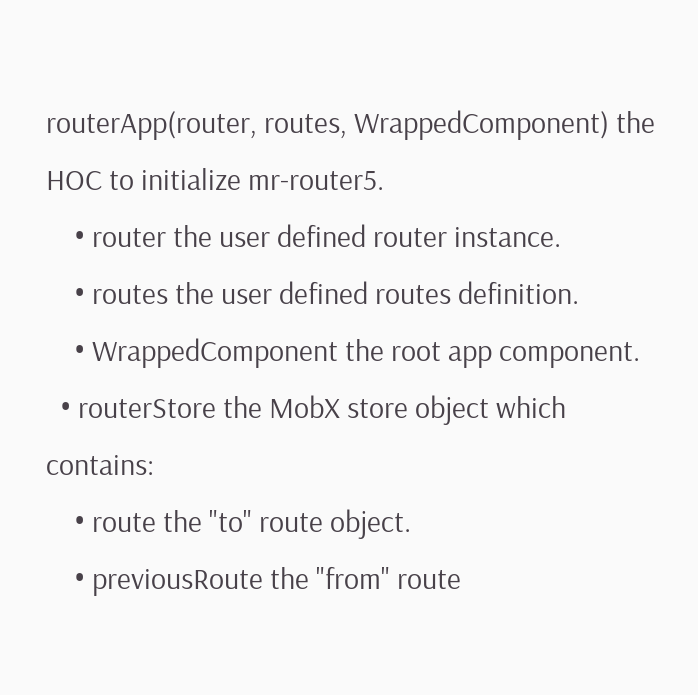routerApp(router, routes, WrappedComponent) the HOC to initialize mr-router5.
    • router the user defined router instance.
    • routes the user defined routes definition.
    • WrappedComponent the root app component.
  • routerStore the MobX store object which contains:
    • route the "to" route object.
    • previousRoute the "from" route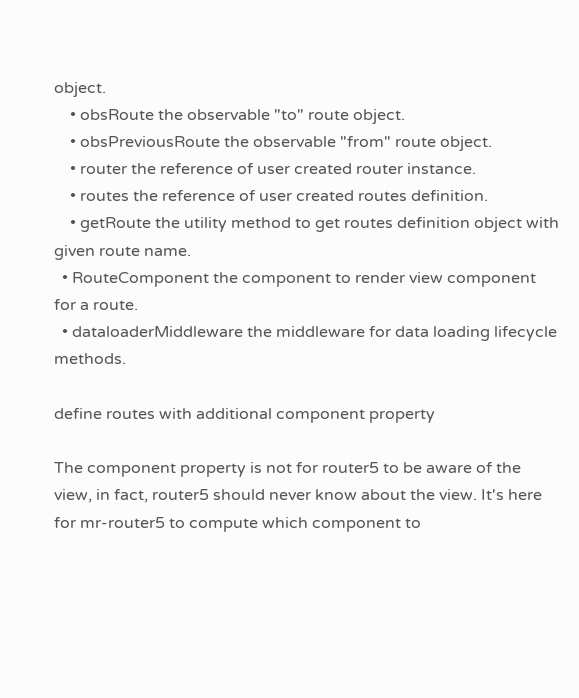object.
    • obsRoute the observable "to" route object.
    • obsPreviousRoute the observable "from" route object.
    • router the reference of user created router instance.
    • routes the reference of user created routes definition.
    • getRoute the utility method to get routes definition object with given route name.
  • RouteComponent the component to render view component for a route.
  • dataloaderMiddleware the middleware for data loading lifecycle methods.

define routes with additional component property

The component property is not for router5 to be aware of the view, in fact, router5 should never know about the view. It's here for mr-router5 to compute which component to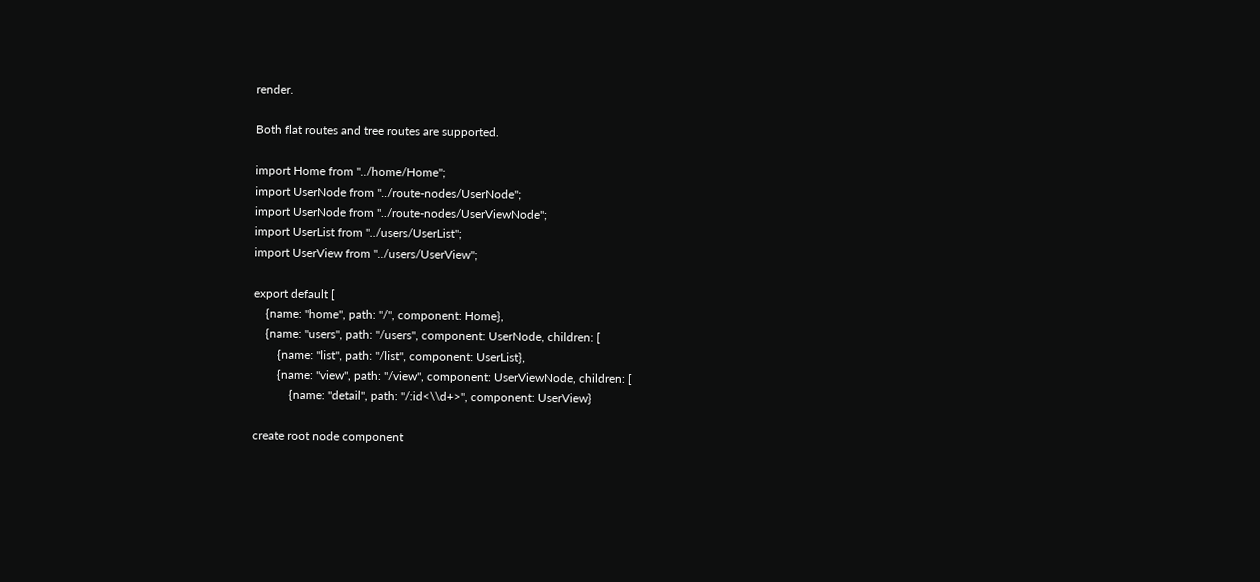render.

Both flat routes and tree routes are supported.

import Home from "../home/Home";
import UserNode from "../route-nodes/UserNode";
import UserNode from "../route-nodes/UserViewNode";
import UserList from "../users/UserList";
import UserView from "../users/UserView";

export default [
    {name: "home", path: "/", component: Home},
    {name: "users", path: "/users", component: UserNode, children: [
        {name: "list", path: "/list", component: UserList},
        {name: "view", path: "/view", component: UserViewNode, children: [
            {name: "detail", path: "/:id<\\d+>", component: UserView}

create root node component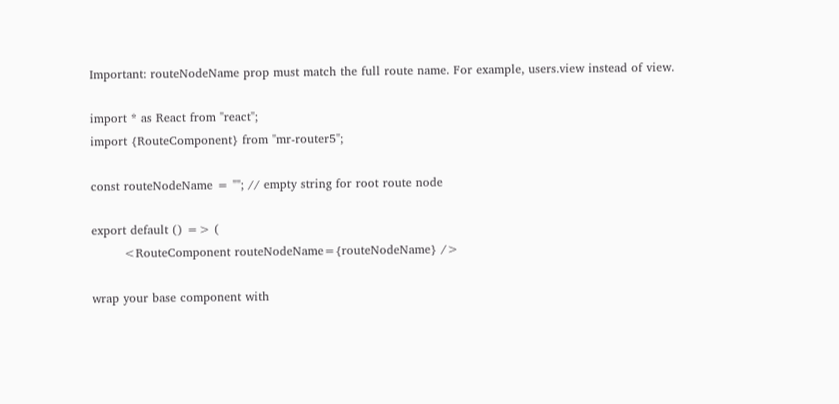Important: routeNodeName prop must match the full route name. For example, users.view instead of view.

import * as React from "react";
import {RouteComponent} from "mr-router5";

const routeNodeName = ""; // empty string for root route node

export default () => (
        <RouteComponent routeNodeName={routeNodeName} />

wrap your base component with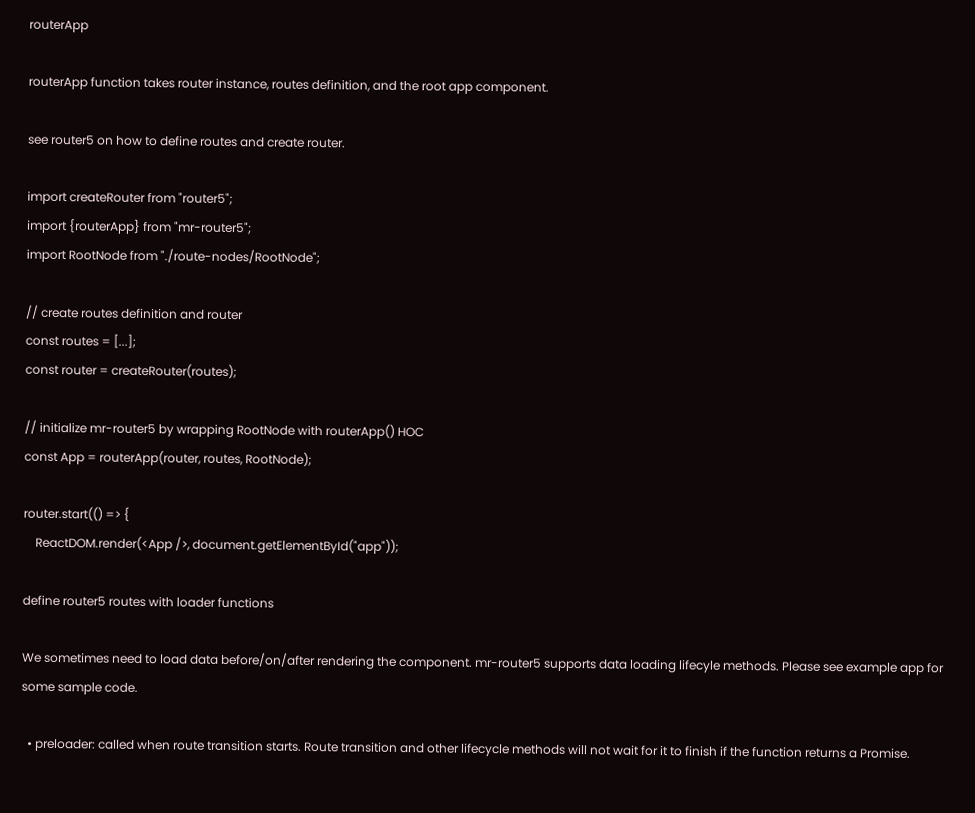routerApp

routerApp function takes router instance, routes definition, and the root app component.

see router5 on how to define routes and create router.

import createRouter from "router5";
import {routerApp} from "mr-router5";
import RootNode from "./route-nodes/RootNode";

// create routes definition and router
const routes = [...];
const router = createRouter(routes);

// initialize mr-router5 by wrapping RootNode with routerApp() HOC
const App = routerApp(router, routes, RootNode);

router.start(() => {
    ReactDOM.render(<App />, document.getElementById("app"));

define router5 routes with loader functions

We sometimes need to load data before/on/after rendering the component. mr-router5 supports data loading lifecyle methods. Please see example app for some sample code.

  • preloader: called when route transition starts. Route transition and other lifecycle methods will not wait for it to finish if the function returns a Promise.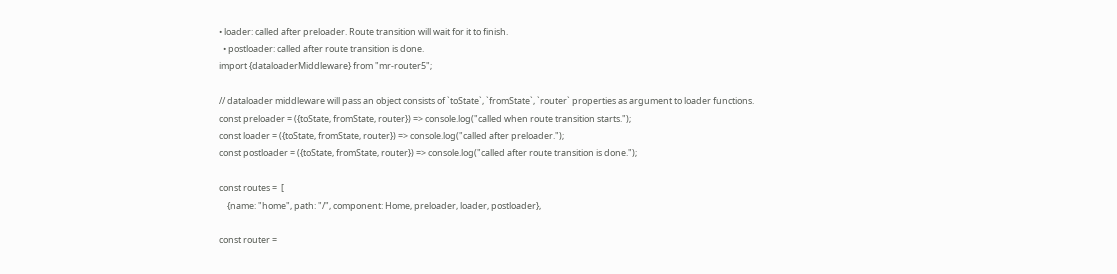• loader: called after preloader. Route transition will wait for it to finish.
  • postloader: called after route transition is done.
import {dataloaderMiddleware} from "mr-router5";

// dataloader middleware will pass an object consists of `toState`, `fromState`, `router` properties as argument to loader functions.
const preloader = ({toState, fromState, router}) => console.log("called when route transition starts.");
const loader = ({toState, fromState, router}) => console.log("called after preloader.");
const postloader = ({toState, fromState, router}) => console.log("called after route transition is done.");

const routes =  [
    {name: "home", path: "/", component: Home, preloader, loader, postloader},

const router =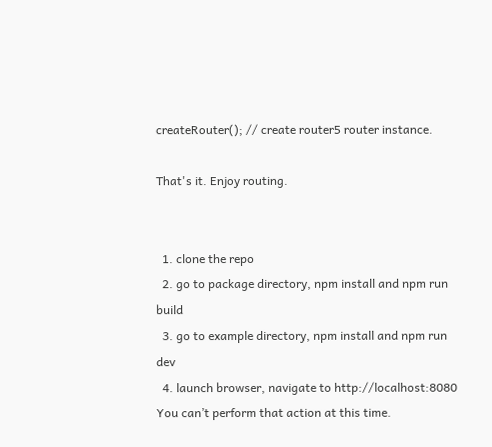createRouter(); // create router5 router instance.

That's it. Enjoy routing.


  1. clone the repo
  2. go to package directory, npm install and npm run build
  3. go to example directory, npm install and npm run dev
  4. launch browser, navigate to http://localhost:8080
You can’t perform that action at this time.